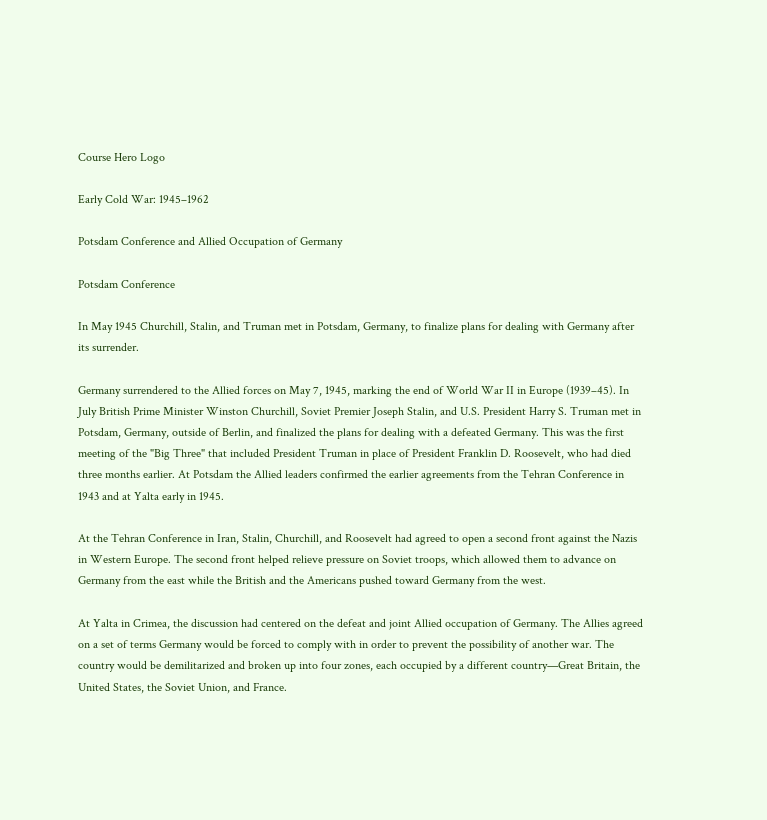Course Hero Logo

Early Cold War: 1945–1962

Potsdam Conference and Allied Occupation of Germany

Potsdam Conference

In May 1945 Churchill, Stalin, and Truman met in Potsdam, Germany, to finalize plans for dealing with Germany after its surrender.

Germany surrendered to the Allied forces on May 7, 1945, marking the end of World War II in Europe (1939–45). In July British Prime Minister Winston Churchill, Soviet Premier Joseph Stalin, and U.S. President Harry S. Truman met in Potsdam, Germany, outside of Berlin, and finalized the plans for dealing with a defeated Germany. This was the first meeting of the "Big Three" that included President Truman in place of President Franklin D. Roosevelt, who had died three months earlier. At Potsdam the Allied leaders confirmed the earlier agreements from the Tehran Conference in 1943 and at Yalta early in 1945.

At the Tehran Conference in Iran, Stalin, Churchill, and Roosevelt had agreed to open a second front against the Nazis in Western Europe. The second front helped relieve pressure on Soviet troops, which allowed them to advance on Germany from the east while the British and the Americans pushed toward Germany from the west.

At Yalta in Crimea, the discussion had centered on the defeat and joint Allied occupation of Germany. The Allies agreed on a set of terms Germany would be forced to comply with in order to prevent the possibility of another war. The country would be demilitarized and broken up into four zones, each occupied by a different country—Great Britain, the United States, the Soviet Union, and France.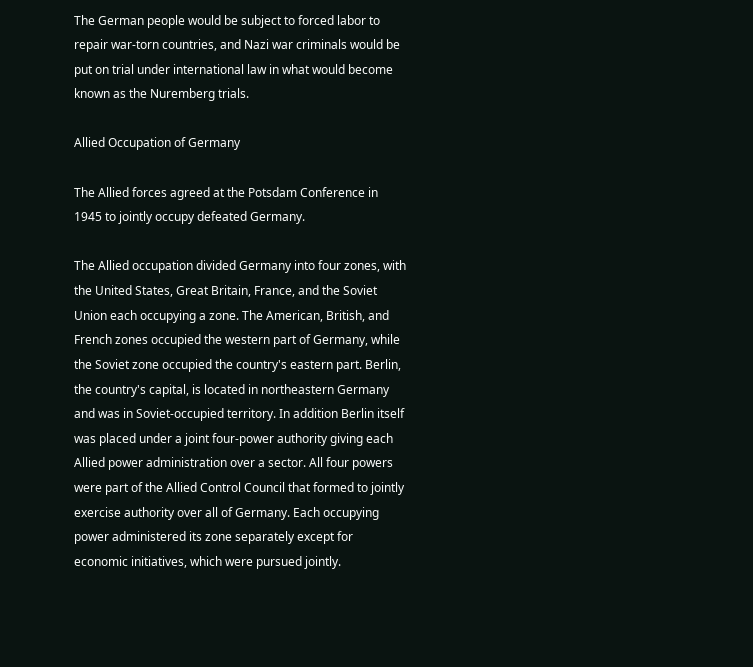The German people would be subject to forced labor to repair war-torn countries, and Nazi war criminals would be put on trial under international law in what would become known as the Nuremberg trials.

Allied Occupation of Germany

The Allied forces agreed at the Potsdam Conference in 1945 to jointly occupy defeated Germany.

The Allied occupation divided Germany into four zones, with the United States, Great Britain, France, and the Soviet Union each occupying a zone. The American, British, and French zones occupied the western part of Germany, while the Soviet zone occupied the country's eastern part. Berlin, the country's capital, is located in northeastern Germany and was in Soviet-occupied territory. In addition Berlin itself was placed under a joint four-power authority giving each Allied power administration over a sector. All four powers were part of the Allied Control Council that formed to jointly exercise authority over all of Germany. Each occupying power administered its zone separately except for economic initiatives, which were pursued jointly.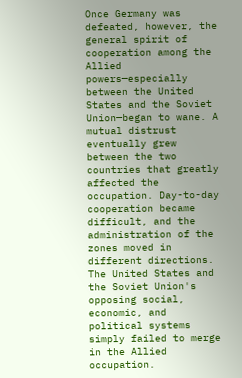Once Germany was defeated, however, the general spirit of cooperation among the Allied powers—especially between the United States and the Soviet Union—began to wane. A mutual distrust eventually grew between the two countries that greatly affected the occupation. Day-to-day cooperation became difficult, and the administration of the zones moved in different directions. The United States and the Soviet Union's opposing social, economic, and political systems simply failed to merge in the Allied occupation.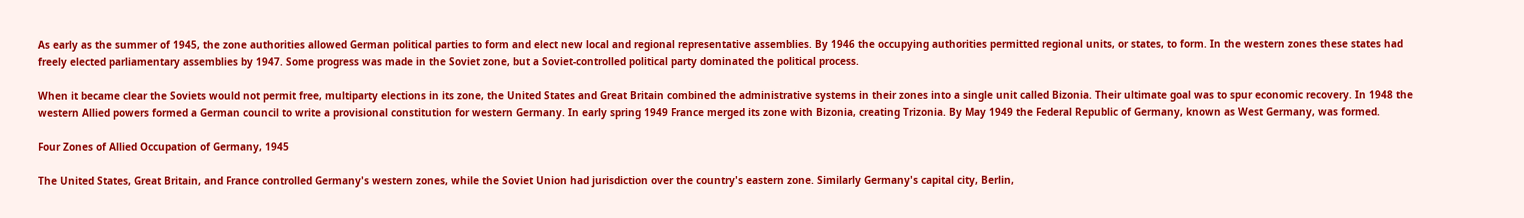As early as the summer of 1945, the zone authorities allowed German political parties to form and elect new local and regional representative assemblies. By 1946 the occupying authorities permitted regional units, or states, to form. In the western zones these states had freely elected parliamentary assemblies by 1947. Some progress was made in the Soviet zone, but a Soviet-controlled political party dominated the political process.

When it became clear the Soviets would not permit free, multiparty elections in its zone, the United States and Great Britain combined the administrative systems in their zones into a single unit called Bizonia. Their ultimate goal was to spur economic recovery. In 1948 the western Allied powers formed a German council to write a provisional constitution for western Germany. In early spring 1949 France merged its zone with Bizonia, creating Trizonia. By May 1949 the Federal Republic of Germany, known as West Germany, was formed.

Four Zones of Allied Occupation of Germany, 1945

The United States, Great Britain, and France controlled Germany's western zones, while the Soviet Union had jurisdiction over the country's eastern zone. Similarly Germany's capital city, Berlin,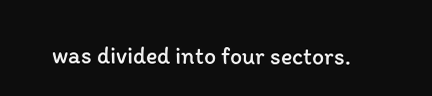was divided into four sectors.